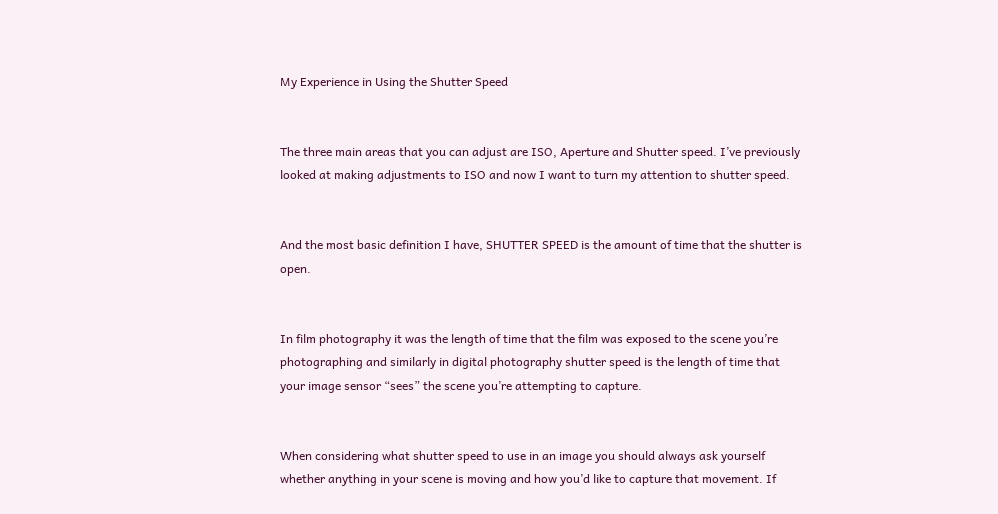My Experience in Using the Shutter Speed


The three main areas that you can adjust are ISO, Aperture and Shutter speed. I’ve previously looked at making adjustments to ISO and now I want to turn my attention to shutter speed.


And the most basic definition I have, SHUTTER SPEED is the amount of time that the shutter is open.


In film photography it was the length of time that the film was exposed to the scene you’re photographing and similarly in digital photography shutter speed is the length of time that your image sensor “sees” the scene you’re attempting to capture.


When considering what shutter speed to use in an image you should always ask yourself whether anything in your scene is moving and how you’d like to capture that movement. If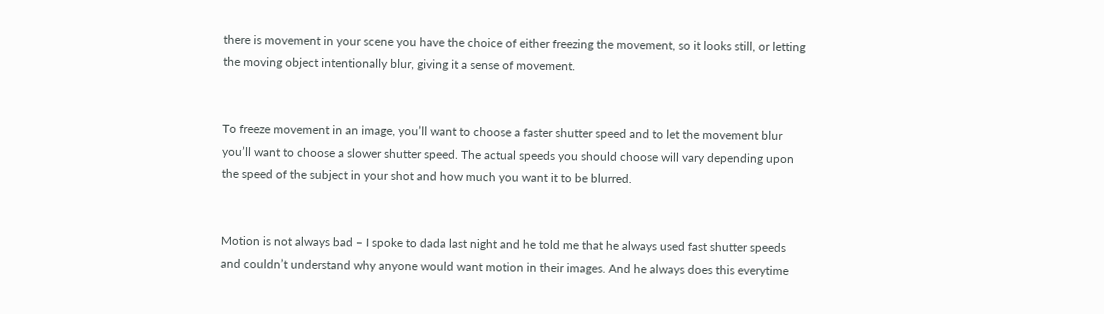there is movement in your scene you have the choice of either freezing the movement, so it looks still, or letting the moving object intentionally blur, giving it a sense of movement.


To freeze movement in an image, you’ll want to choose a faster shutter speed and to let the movement blur you’ll want to choose a slower shutter speed. The actual speeds you should choose will vary depending upon the speed of the subject in your shot and how much you want it to be blurred.


Motion is not always bad – I spoke to dada last night and he told me that he always used fast shutter speeds and couldn’t understand why anyone would want motion in their images. And he always does this everytime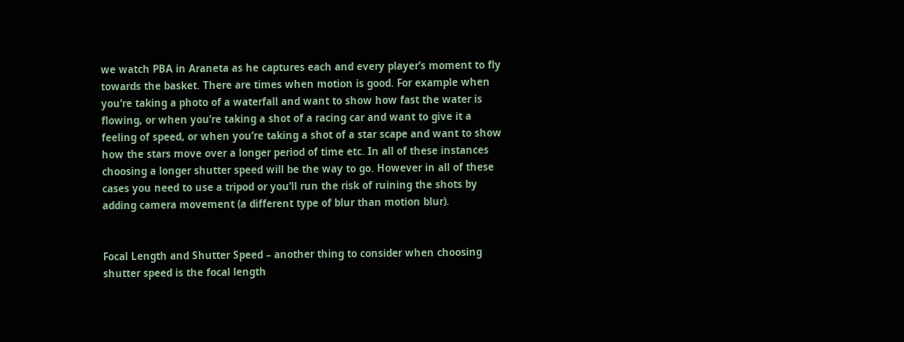we watch PBA in Araneta as he captures each and every player’s moment to fly towards the basket. There are times when motion is good. For example when you’re taking a photo of a waterfall and want to show how fast the water is flowing, or when you’re taking a shot of a racing car and want to give it a feeling of speed, or when you’re taking a shot of a star scape and want to show how the stars move over a longer period of time etc. In all of these instances choosing a longer shutter speed will be the way to go. However in all of these cases you need to use a tripod or you’ll run the risk of ruining the shots by adding camera movement (a different type of blur than motion blur).


Focal Length and Shutter Speed – another thing to consider when choosing shutter speed is the focal length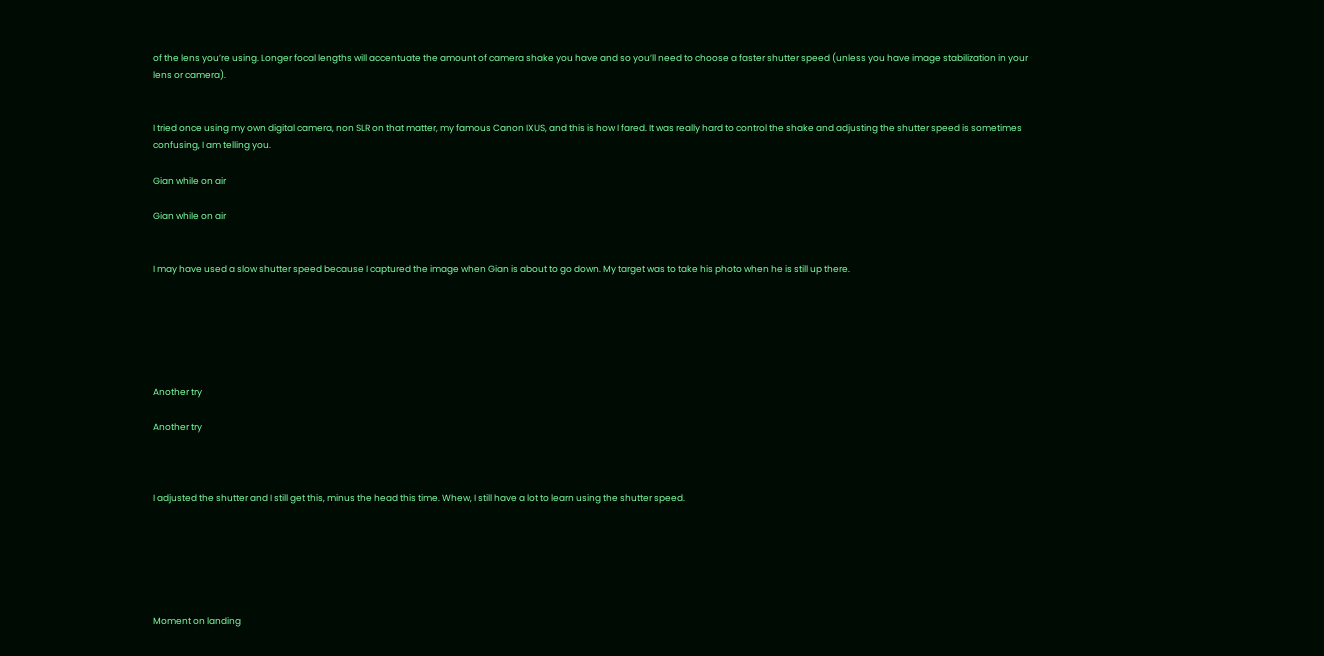of the lens you’re using. Longer focal lengths will accentuate the amount of camera shake you have and so you’ll need to choose a faster shutter speed (unless you have image stabilization in your lens or camera).


I tried once using my own digital camera, non SLR on that matter, my famous Canon IXUS, and this is how I fared. It was really hard to control the shake and adjusting the shutter speed is sometimes confusing, I am telling you.

Gian while on air

Gian while on air


I may have used a slow shutter speed because I captured the image when Gian is about to go down. My target was to take his photo when he is still up there.






Another try

Another try



I adjusted the shutter and I still get this, minus the head this time. Whew, I still have a lot to learn using the shutter speed.






Moment on landing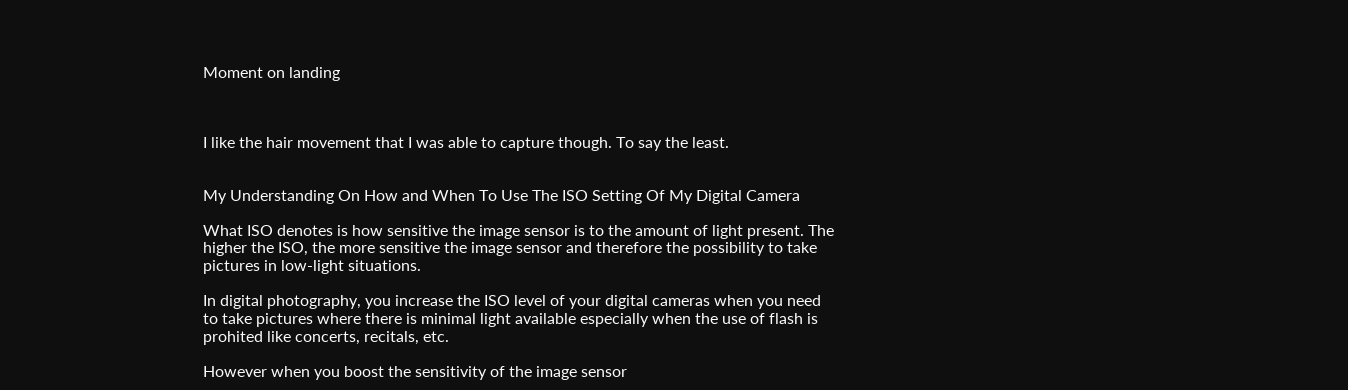Moment on landing



I like the hair movement that I was able to capture though. To say the least.


My Understanding On How and When To Use The ISO Setting Of My Digital Camera

What ISO denotes is how sensitive the image sensor is to the amount of light present. The higher the ISO, the more sensitive the image sensor and therefore the possibility to take pictures in low-light situations.

In digital photography, you increase the ISO level of your digital cameras when you need to take pictures where there is minimal light available especially when the use of flash is prohited like concerts, recitals, etc.

However when you boost the sensitivity of the image sensor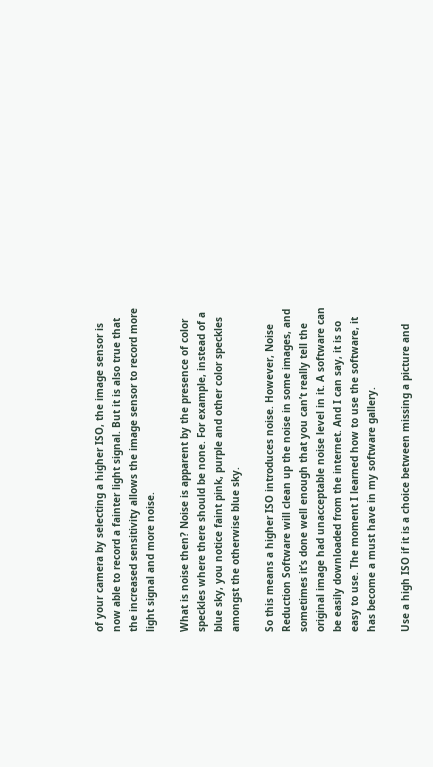of your camera by selecting a higher ISO, the image sensor is now able to record a fainter light signal. But it is also true that the increased sensitivity allows the image sensor to record more light signal and more noise.

What is noise then? Noise is apparent by the presence of color speckles where there should be none. For example, instead of a blue sky, you notice faint pink, purple and other color speckles amongst the otherwise blue sky.

So this means a higher ISO introduces noise. However, Noise Reduction Software will clean up the noise in some images, and sometimes it’s done well enough that you can’t really tell the original image had unacceptable noise level in it. A software can be easily downloaded from the internet. And I can say, it is so easy to use. The moment I learned how to use the software, it has become a must have in my software gallery.

Use a high ISO if it is a choice between missing a picture and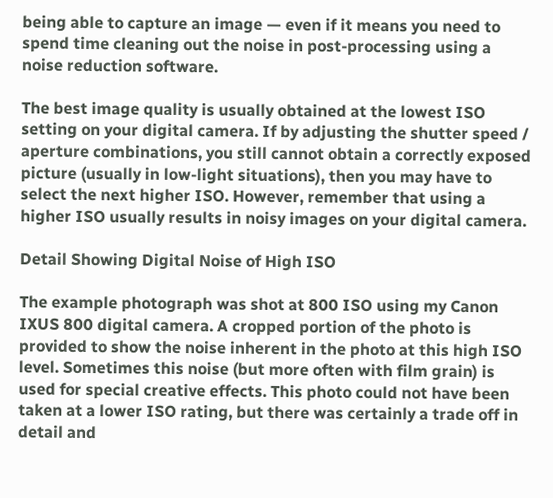being able to capture an image — even if it means you need to spend time cleaning out the noise in post-processing using a noise reduction software.

The best image quality is usually obtained at the lowest ISO setting on your digital camera. If by adjusting the shutter speed / aperture combinations, you still cannot obtain a correctly exposed picture (usually in low-light situations), then you may have to select the next higher ISO. However, remember that using a higher ISO usually results in noisy images on your digital camera.

Detail Showing Digital Noise of High ISO

The example photograph was shot at 800 ISO using my Canon IXUS 800 digital camera. A cropped portion of the photo is provided to show the noise inherent in the photo at this high ISO level. Sometimes this noise (but more often with film grain) is used for special creative effects. This photo could not have been taken at a lower ISO rating, but there was certainly a trade off in detail and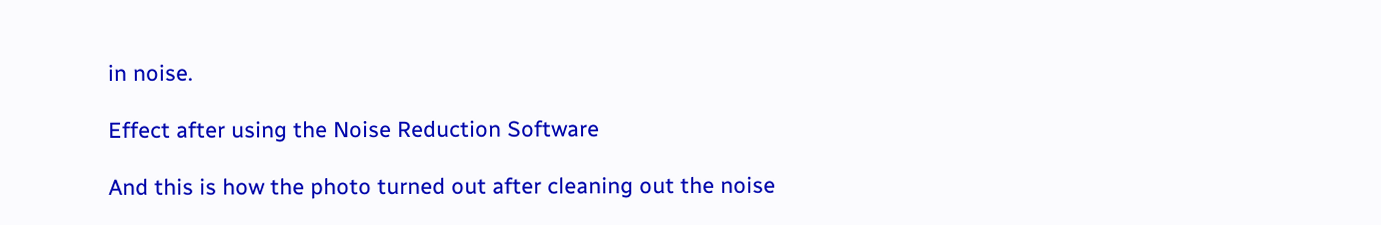in noise.

Effect after using the Noise Reduction Software

And this is how the photo turned out after cleaning out the noise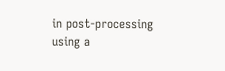in post-processing using a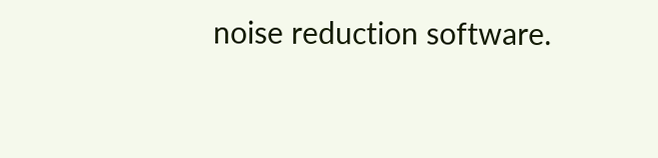noise reduction software.